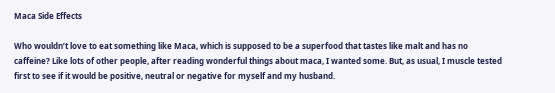Maca Side Effects

Who wouldn’t love to eat something like Maca, which is supposed to be a superfood that tastes like malt and has no caffeine? Like lots of other people, after reading wonderful things about maca, I wanted some. But, as usual, I muscle tested first to see if it would be positive, neutral or negative for myself and my husband.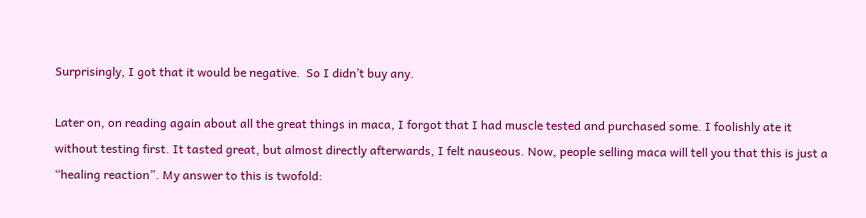Surprisingly, I got that it would be negative.  So I didn’t buy any.

Later on, on reading again about all the great things in maca, I forgot that I had muscle tested and purchased some. I foolishly ate it without testing first. It tasted great, but almost directly afterwards, I felt nauseous. Now, people selling maca will tell you that this is just a “healing reaction”. My answer to this is twofold: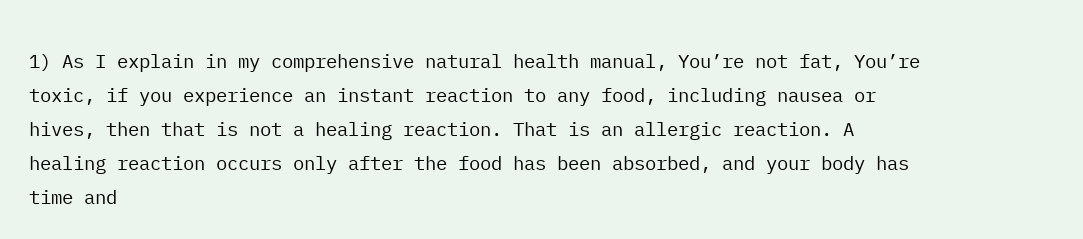1) As I explain in my comprehensive natural health manual, You’re not fat, You’re toxic, if you experience an instant reaction to any food, including nausea or hives, then that is not a healing reaction. That is an allergic reaction. A healing reaction occurs only after the food has been absorbed, and your body has time and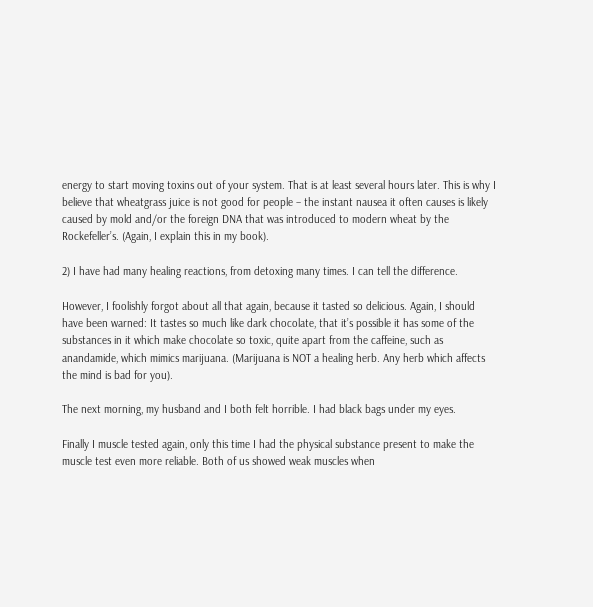energy to start moving toxins out of your system. That is at least several hours later. This is why I believe that wheatgrass juice is not good for people – the instant nausea it often causes is likely caused by mold and/or the foreign DNA that was introduced to modern wheat by the Rockefeller’s. (Again, I explain this in my book).

2) I have had many healing reactions, from detoxing many times. I can tell the difference.

However, I foolishly forgot about all that again, because it tasted so delicious. Again, I should have been warned: It tastes so much like dark chocolate, that it’s possible it has some of the substances in it which make chocolate so toxic, quite apart from the caffeine, such as anandamide, which mimics marijuana. (Marijuana is NOT a healing herb. Any herb which affects the mind is bad for you).

The next morning, my husband and I both felt horrible. I had black bags under my eyes.

Finally I muscle tested again, only this time I had the physical substance present to make the muscle test even more reliable. Both of us showed weak muscles when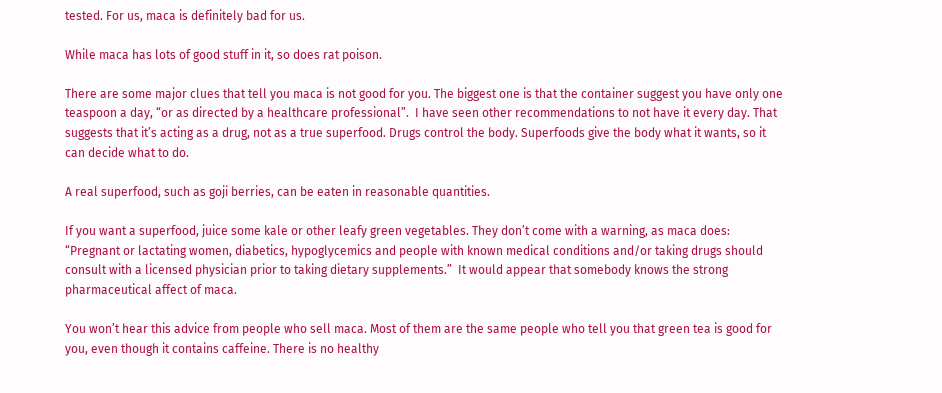tested. For us, maca is definitely bad for us.

While maca has lots of good stuff in it, so does rat poison.

There are some major clues that tell you maca is not good for you. The biggest one is that the container suggest you have only one teaspoon a day, “or as directed by a healthcare professional”.  I have seen other recommendations to not have it every day. That suggests that it’s acting as a drug, not as a true superfood. Drugs control the body. Superfoods give the body what it wants, so it can decide what to do.

A real superfood, such as goji berries, can be eaten in reasonable quantities.

If you want a superfood, juice some kale or other leafy green vegetables. They don’t come with a warning, as maca does: “Pregnant or lactating women, diabetics, hypoglycemics and people with known medical conditions and/or taking drugs should consult with a licensed physician prior to taking dietary supplements.”  It would appear that somebody knows the strong pharmaceutical affect of maca.

You won’t hear this advice from people who sell maca. Most of them are the same people who tell you that green tea is good for you, even though it contains caffeine. There is no healthy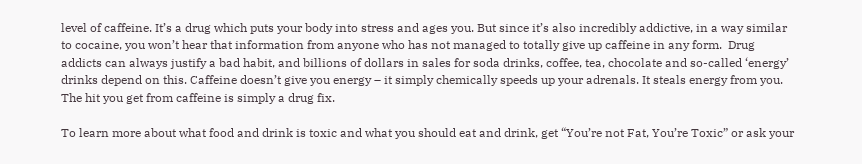level of caffeine. It’s a drug which puts your body into stress and ages you. But since it’s also incredibly addictive, in a way similar to cocaine, you won’t hear that information from anyone who has not managed to totally give up caffeine in any form.  Drug addicts can always justify a bad habit, and billions of dollars in sales for soda drinks, coffee, tea, chocolate and so-called ‘energy’ drinks depend on this. Caffeine doesn’t give you energy – it simply chemically speeds up your adrenals. It steals energy from you. The hit you get from caffeine is simply a drug fix.

To learn more about what food and drink is toxic and what you should eat and drink, get “You’re not Fat, You’re Toxic” or ask your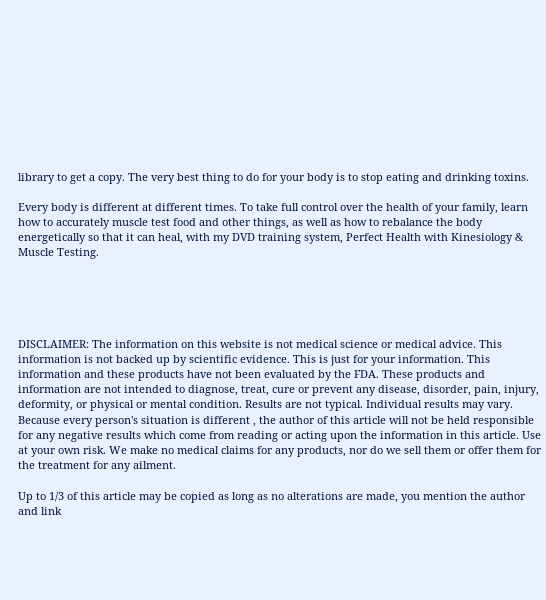library to get a copy. The very best thing to do for your body is to stop eating and drinking toxins.

Every body is different at different times. To take full control over the health of your family, learn how to accurately muscle test food and other things, as well as how to rebalance the body energetically so that it can heal, with my DVD training system, Perfect Health with Kinesiology & Muscle Testing.





DISCLAIMER: The information on this website is not medical science or medical advice. This information is not backed up by scientific evidence. This is just for your information. This information and these products have not been evaluated by the FDA. These products and information are not intended to diagnose, treat, cure or prevent any disease, disorder, pain, injury, deformity, or physical or mental condition. Results are not typical. Individual results may vary. Because every person's situation is different , the author of this article will not be held responsible for any negative results which come from reading or acting upon the information in this article. Use at your own risk. We make no medical claims for any products, nor do we sell them or offer them for the treatment for any ailment.

Up to 1/3 of this article may be copied as long as no alterations are made, you mention the author and link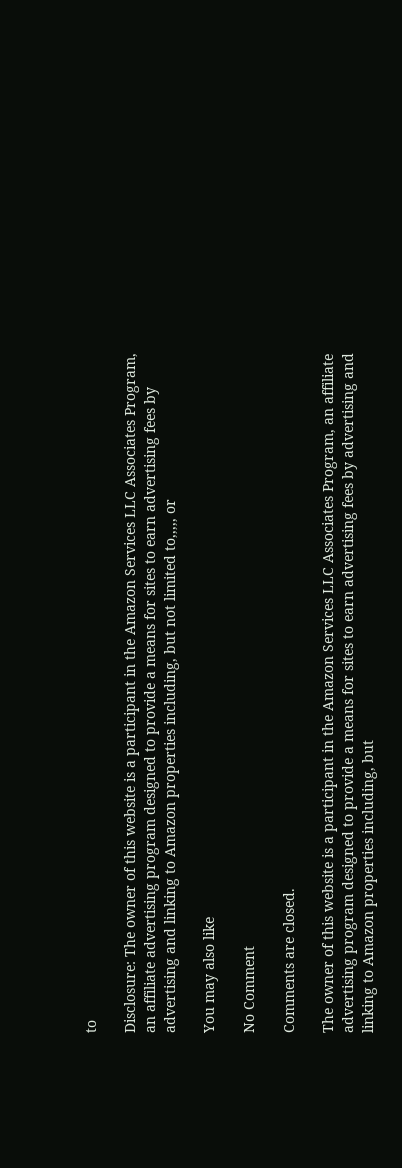to

Disclosure: The owner of this website is a participant in the Amazon Services LLC Associates Program, an affiliate advertising program designed to provide a means for sites to earn advertising fees by advertising and linking to Amazon properties including, but not limited to,,,,, or

You may also like

No Comment

Comments are closed.

The owner of this website is a participant in the Amazon Services LLC Associates Program, an affiliate advertising program designed to provide a means for sites to earn advertising fees by advertising and linking to Amazon properties including, but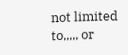not limited to,,,,, or